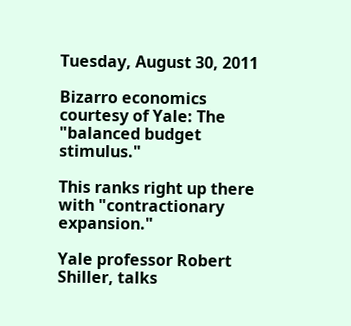Tuesday, August 30, 2011

Bizarro economics courtesy of Yale: The "balanced budget stimulus."

This ranks right up there with "contractionary expansion."

Yale professor Robert Shiller, talks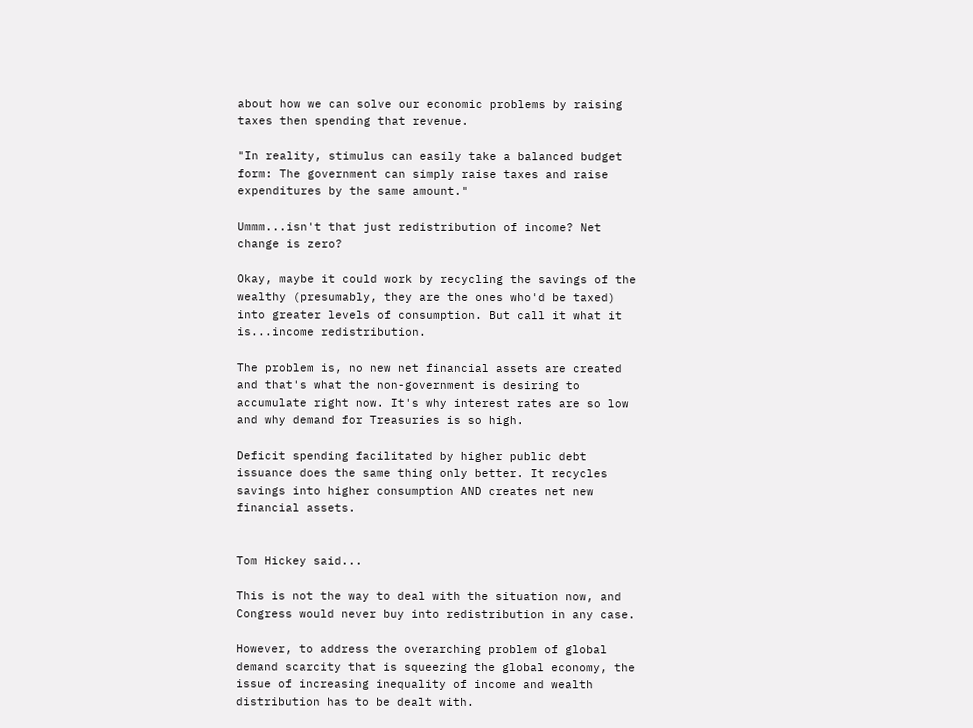about how we can solve our economic problems by raising taxes then spending that revenue.

"In reality, stimulus can easily take a balanced budget form: The government can simply raise taxes and raise expenditures by the same amount."

Ummm...isn't that just redistribution of income? Net change is zero?

Okay, maybe it could work by recycling the savings of the wealthy (presumably, they are the ones who'd be taxed) into greater levels of consumption. But call it what it is...income redistribution.

The problem is, no new net financial assets are created and that's what the non-government is desiring to accumulate right now. It's why interest rates are so low and why demand for Treasuries is so high.

Deficit spending facilitated by higher public debt issuance does the same thing only better. It recycles savings into higher consumption AND creates net new financial assets.


Tom Hickey said...

This is not the way to deal with the situation now, and Congress would never buy into redistribution in any case.

However, to address the overarching problem of global demand scarcity that is squeezing the global economy, the issue of increasing inequality of income and wealth distribution has to be dealt with.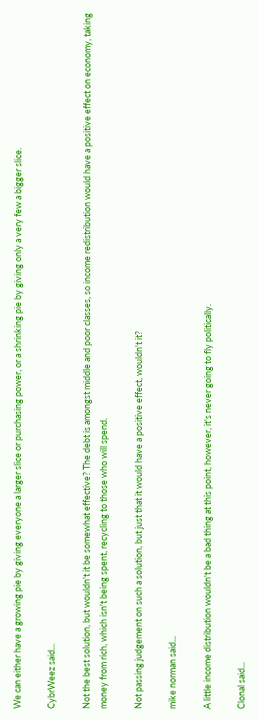We can either have a growing pie by giving everyone a larger slice or purchasing power, or a shrinking pie by giving only a very few a bigger slice.

CybrWeez said...

Not the best solution, but wouldn't it be somewhat effective? The debt is amongst middle and poor classes, so income redistribution would have a positive effect on economy, taking money from rich, which isn't being spent, recycling to those who will spend.

Not passing judgement on such a solution, but just that it would have a positive effect, wouldn't it?

mike norman said...

A little income distribution wouldn't be a bad thing at this point, however, it's never going to fly politically.

Clonal said...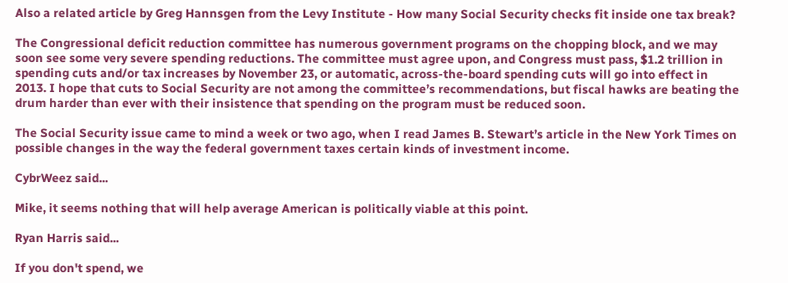Also a related article by Greg Hannsgen from the Levy Institute - How many Social Security checks fit inside one tax break?

The Congressional deficit reduction committee has numerous government programs on the chopping block, and we may soon see some very severe spending reductions. The committee must agree upon, and Congress must pass, $1.2 trillion in spending cuts and/or tax increases by November 23, or automatic, across-the-board spending cuts will go into effect in 2013. I hope that cuts to Social Security are not among the committee’s recommendations, but fiscal hawks are beating the drum harder than ever with their insistence that spending on the program must be reduced soon.

The Social Security issue came to mind a week or two ago, when I read James B. Stewart’s article in the New York Times on possible changes in the way the federal government taxes certain kinds of investment income.

CybrWeez said...

Mike, it seems nothing that will help average American is politically viable at this point.

Ryan Harris said...

If you don't spend, we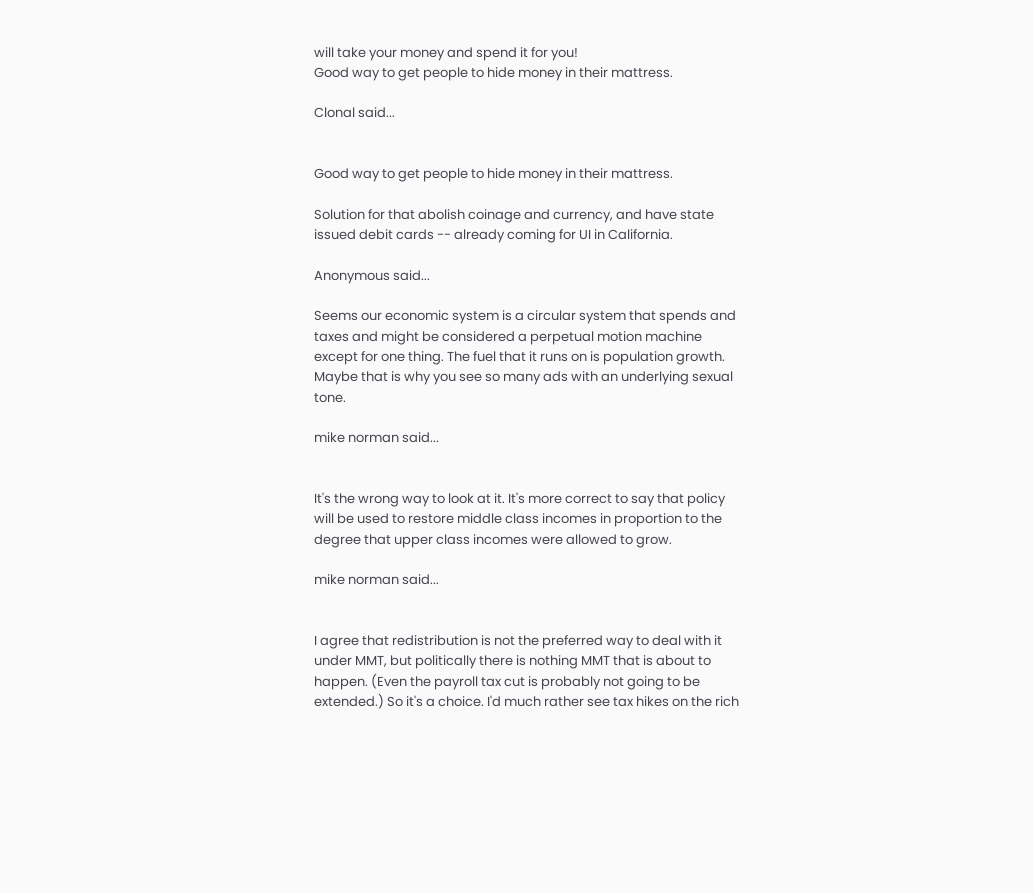will take your money and spend it for you!
Good way to get people to hide money in their mattress.

Clonal said...


Good way to get people to hide money in their mattress.

Solution for that abolish coinage and currency, and have state issued debit cards -- already coming for UI in California.

Anonymous said...

Seems our economic system is a circular system that spends and taxes and might be considered a perpetual motion machine except for one thing. The fuel that it runs on is population growth. Maybe that is why you see so many ads with an underlying sexual tone.

mike norman said...


It's the wrong way to look at it. It's more correct to say that policy will be used to restore middle class incomes in proportion to the degree that upper class incomes were allowed to grow.

mike norman said...


I agree that redistribution is not the preferred way to deal with it under MMT, but politically there is nothing MMT that is about to happen. (Even the payroll tax cut is probably not going to be extended.) So it's a choice. I'd much rather see tax hikes on the rich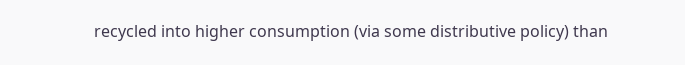recycled into higher consumption (via some distributive policy) than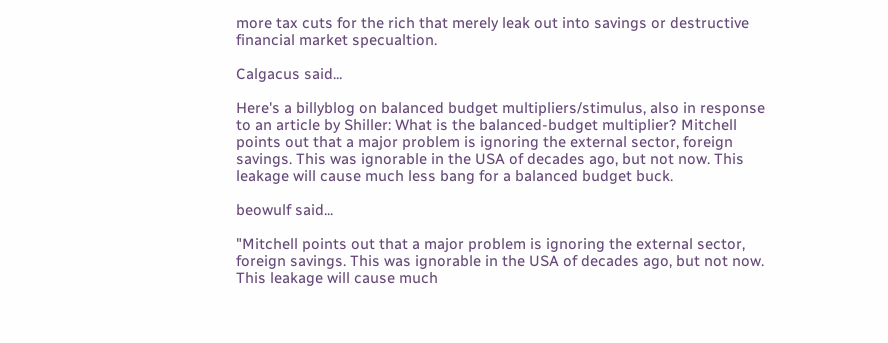more tax cuts for the rich that merely leak out into savings or destructive financial market specualtion.

Calgacus said...

Here's a billyblog on balanced budget multipliers/stimulus, also in response to an article by Shiller: What is the balanced-budget multiplier? Mitchell points out that a major problem is ignoring the external sector, foreign savings. This was ignorable in the USA of decades ago, but not now. This leakage will cause much less bang for a balanced budget buck.

beowulf said...

"Mitchell points out that a major problem is ignoring the external sector, foreign savings. This was ignorable in the USA of decades ago, but not now. This leakage will cause much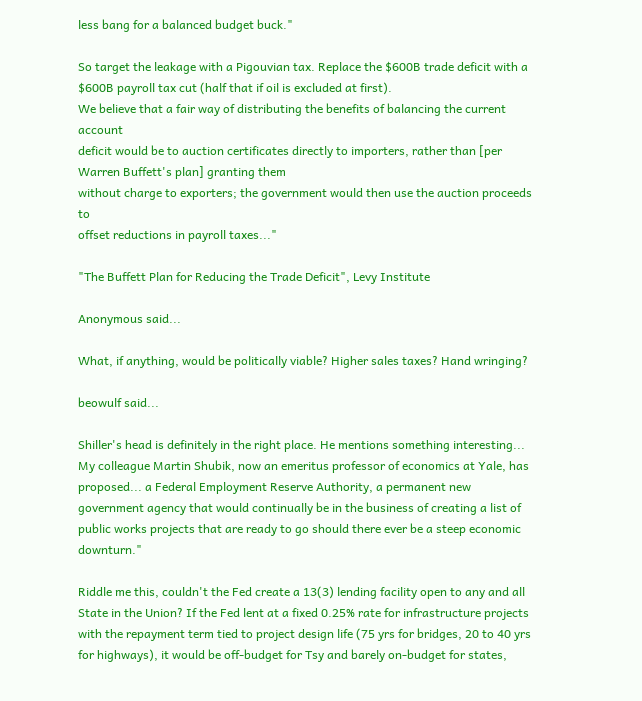less bang for a balanced budget buck."

So target the leakage with a Pigouvian tax. Replace the $600B trade deficit with a $600B payroll tax cut (half that if oil is excluded at first).
We believe that a fair way of distributing the benefits of balancing the current account
deficit would be to auction certificates directly to importers, rather than [per Warren Buffett's plan] granting them
without charge to exporters; the government would then use the auction proceeds to
offset reductions in payroll taxes..."

"The Buffett Plan for Reducing the Trade Deficit", Levy Institute

Anonymous said...

What, if anything, would be politically viable? Higher sales taxes? Hand wringing?

beowulf said...

Shiller's head is definitely in the right place. He mentions something interesting...
My colleague Martin Shubik, now an emeritus professor of economics at Yale, has proposed... a Federal Employment Reserve Authority, a permanent new government agency that would continually be in the business of creating a list of public works projects that are ready to go should there ever be a steep economic downturn."

Riddle me this, couldn't the Fed create a 13(3) lending facility open to any and all State in the Union? If the Fed lent at a fixed 0.25% rate for infrastructure projects with the repayment term tied to project design life (75 yrs for bridges, 20 to 40 yrs for highways), it would be off-budget for Tsy and barely on-budget for states,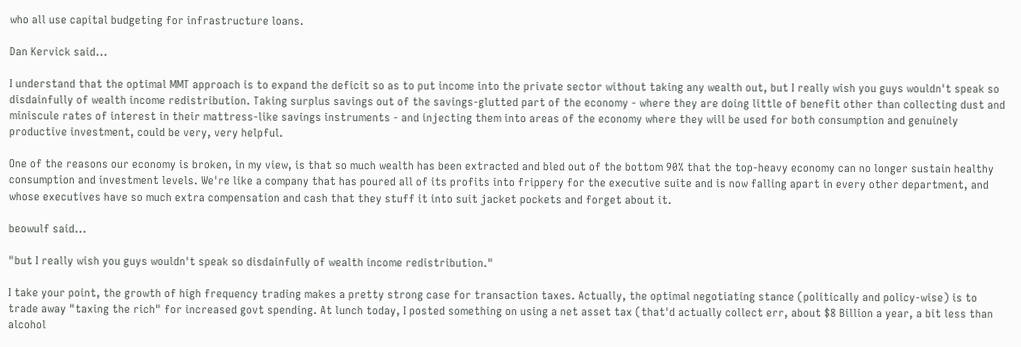who all use capital budgeting for infrastructure loans.

Dan Kervick said...

I understand that the optimal MMT approach is to expand the deficit so as to put income into the private sector without taking any wealth out, but I really wish you guys wouldn't speak so disdainfully of wealth income redistribution. Taking surplus savings out of the savings-glutted part of the economy - where they are doing little of benefit other than collecting dust and miniscule rates of interest in their mattress-like savings instruments - and injecting them into areas of the economy where they will be used for both consumption and genuinely productive investment, could be very, very helpful.

One of the reasons our economy is broken, in my view, is that so much wealth has been extracted and bled out of the bottom 90% that the top-heavy economy can no longer sustain healthy consumption and investment levels. We're like a company that has poured all of its profits into frippery for the executive suite and is now falling apart in every other department, and whose executives have so much extra compensation and cash that they stuff it into suit jacket pockets and forget about it.

beowulf said...

"but I really wish you guys wouldn't speak so disdainfully of wealth income redistribution."

I take your point, the growth of high frequency trading makes a pretty strong case for transaction taxes. Actually, the optimal negotiating stance (politically and policy-wise) is to trade away "taxing the rich" for increased govt spending. At lunch today, I posted something on using a net asset tax (that'd actually collect err, about $8 Billion a year, a bit less than alcohol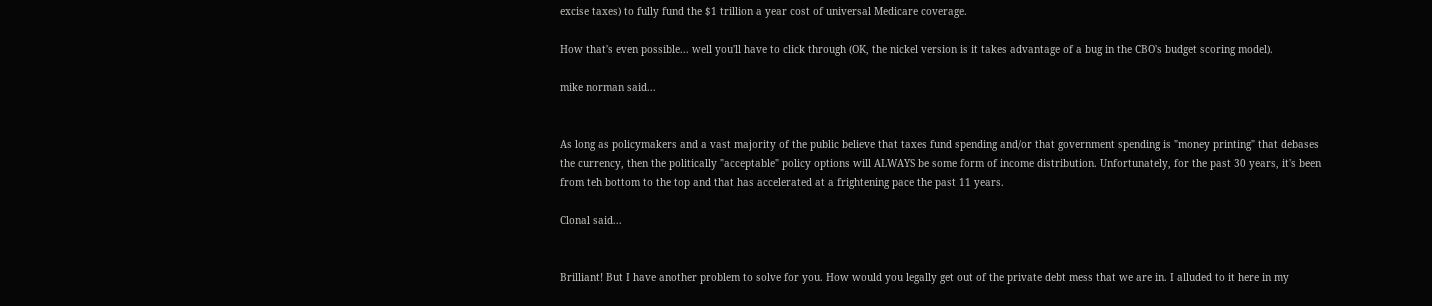excise taxes) to fully fund the $1 trillion a year cost of universal Medicare coverage.

How that's even possible... well you'll have to click through (OK, the nickel version is it takes advantage of a bug in the CBO's budget scoring model).

mike norman said...


As long as policymakers and a vast majority of the public believe that taxes fund spending and/or that government spending is "money printing" that debases the currency, then the politically "acceptable" policy options will ALWAYS be some form of income distribution. Unfortunately, for the past 30 years, it's been from teh bottom to the top and that has accelerated at a frightening pace the past 11 years.

Clonal said...


Brilliant! But I have another problem to solve for you. How would you legally get out of the private debt mess that we are in. I alluded to it here in my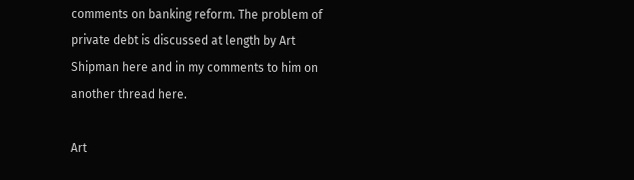comments on banking reform. The problem of private debt is discussed at length by Art Shipman here and in my comments to him on another thread here.

Art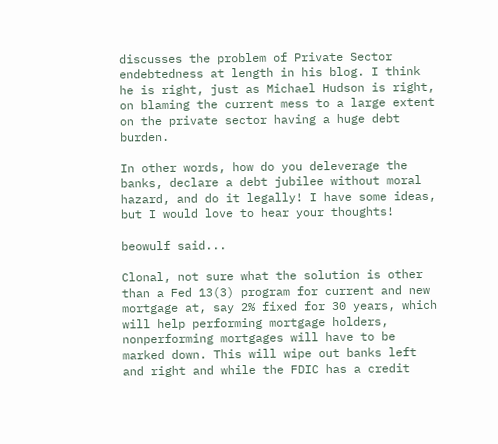discusses the problem of Private Sector endebtedness at length in his blog. I think he is right, just as Michael Hudson is right, on blaming the current mess to a large extent on the private sector having a huge debt burden.

In other words, how do you deleverage the banks, declare a debt jubilee without moral hazard, and do it legally! I have some ideas, but I would love to hear your thoughts!

beowulf said...

Clonal, not sure what the solution is other than a Fed 13(3) program for current and new mortgage at, say 2% fixed for 30 years, which will help performing mortgage holders, nonperforming mortgages will have to be marked down. This will wipe out banks left and right and while the FDIC has a credit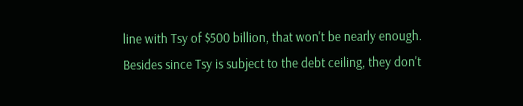line with Tsy of $500 billion, that won't be nearly enough. Besides since Tsy is subject to the debt ceiling, they don't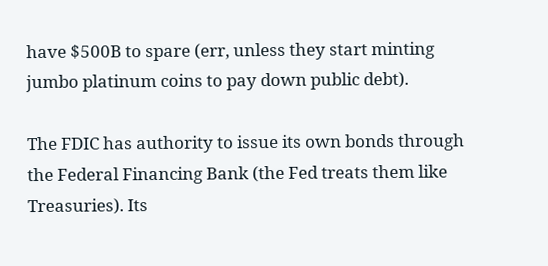have $500B to spare (err, unless they start minting jumbo platinum coins to pay down public debt).

The FDIC has authority to issue its own bonds through the Federal Financing Bank (the Fed treats them like Treasuries). Its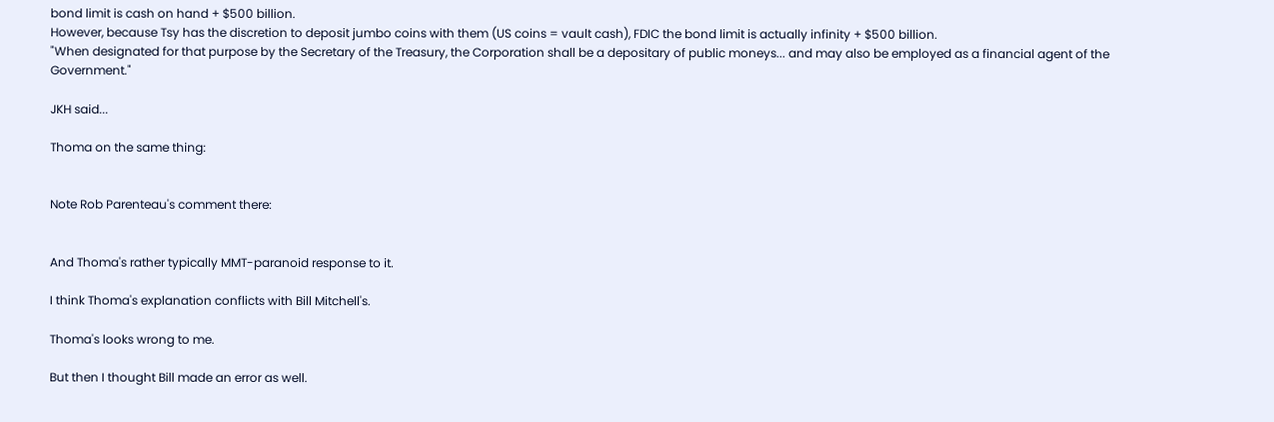bond limit is cash on hand + $500 billion.
However, because Tsy has the discretion to deposit jumbo coins with them (US coins = vault cash), FDIC the bond limit is actually infinity + $500 billion.
"When designated for that purpose by the Secretary of the Treasury, the Corporation shall be a depositary of public moneys... and may also be employed as a financial agent of the Government."

JKH said...

Thoma on the same thing:


Note Rob Parenteau's comment there:


And Thoma's rather typically MMT-paranoid response to it.

I think Thoma's explanation conflicts with Bill Mitchell's.

Thoma's looks wrong to me.

But then I thought Bill made an error as well.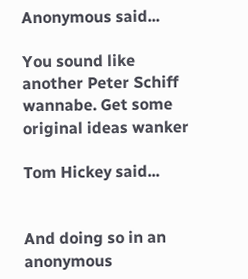Anonymous said...

You sound like another Peter Schiff wannabe. Get some original ideas wanker

Tom Hickey said...


And doing so in an anonymous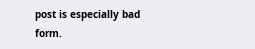post is especially bad form.